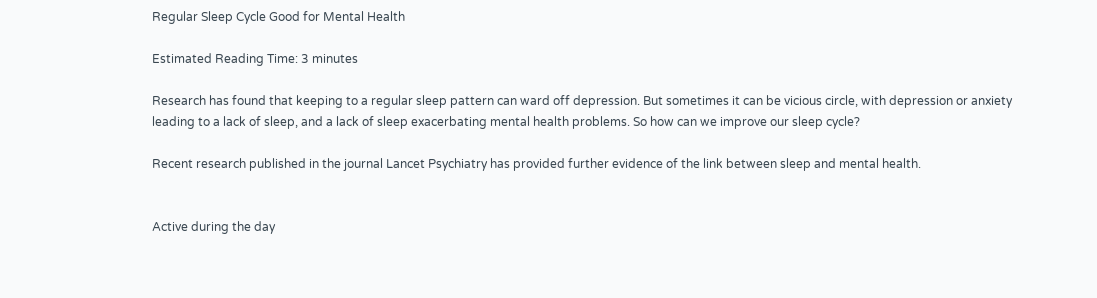Regular Sleep Cycle Good for Mental Health

Estimated Reading Time: 3 minutes

Research has found that keeping to a regular sleep pattern can ward off depression. But sometimes it can be vicious circle, with depression or anxiety leading to a lack of sleep, and a lack of sleep exacerbating mental health problems. So how can we improve our sleep cycle?

Recent research published in the journal Lancet Psychiatry has provided further evidence of the link between sleep and mental health.


Active during the day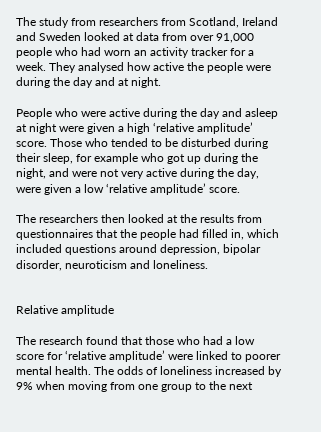The study from researchers from Scotland, Ireland and Sweden looked at data from over 91,000 people who had worn an activity tracker for a week. They analysed how active the people were during the day and at night.

People who were active during the day and asleep at night were given a high ‘relative amplitude’ score. Those who tended to be disturbed during their sleep, for example who got up during the night, and were not very active during the day, were given a low ‘relative amplitude’ score.

The researchers then looked at the results from questionnaires that the people had filled in, which included questions around depression, bipolar disorder, neuroticism and loneliness.


Relative amplitude

The research found that those who had a low score for ‘relative amplitude’ were linked to poorer mental health. The odds of loneliness increased by 9% when moving from one group to the next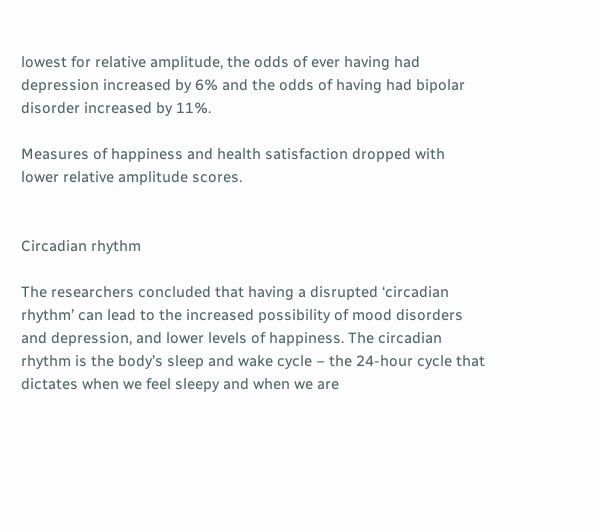lowest for relative amplitude, the odds of ever having had depression increased by 6% and the odds of having had bipolar disorder increased by 11%.

Measures of happiness and health satisfaction dropped with lower relative amplitude scores.


Circadian rhythm

The researchers concluded that having a disrupted ‘circadian rhythm’ can lead to the increased possibility of mood disorders and depression, and lower levels of happiness. The circadian rhythm is the body’s sleep and wake cycle – the 24-hour cycle that dictates when we feel sleepy and when we are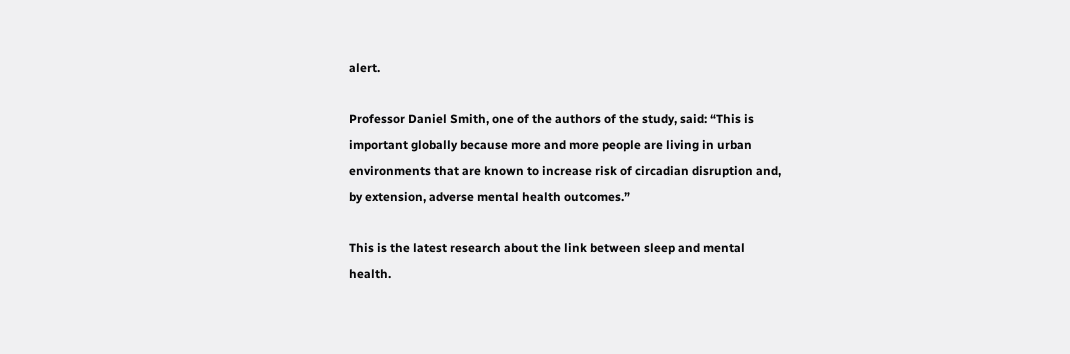alert.

Professor Daniel Smith, one of the authors of the study, said: “This is important globally because more and more people are living in urban environments that are known to increase risk of circadian disruption and, by extension, adverse mental health outcomes.”

This is the latest research about the link between sleep and mental health.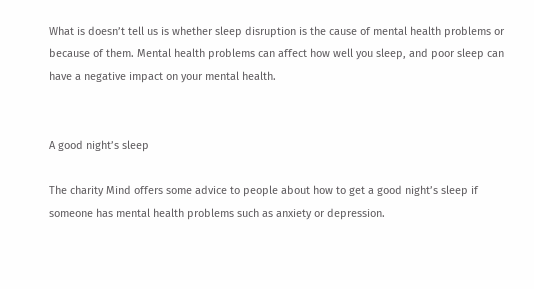What is doesn’t tell us is whether sleep disruption is the cause of mental health problems or because of them. Mental health problems can affect how well you sleep, and poor sleep can have a negative impact on your mental health.


A good night’s sleep

The charity Mind offers some advice to people about how to get a good night’s sleep if someone has mental health problems such as anxiety or depression.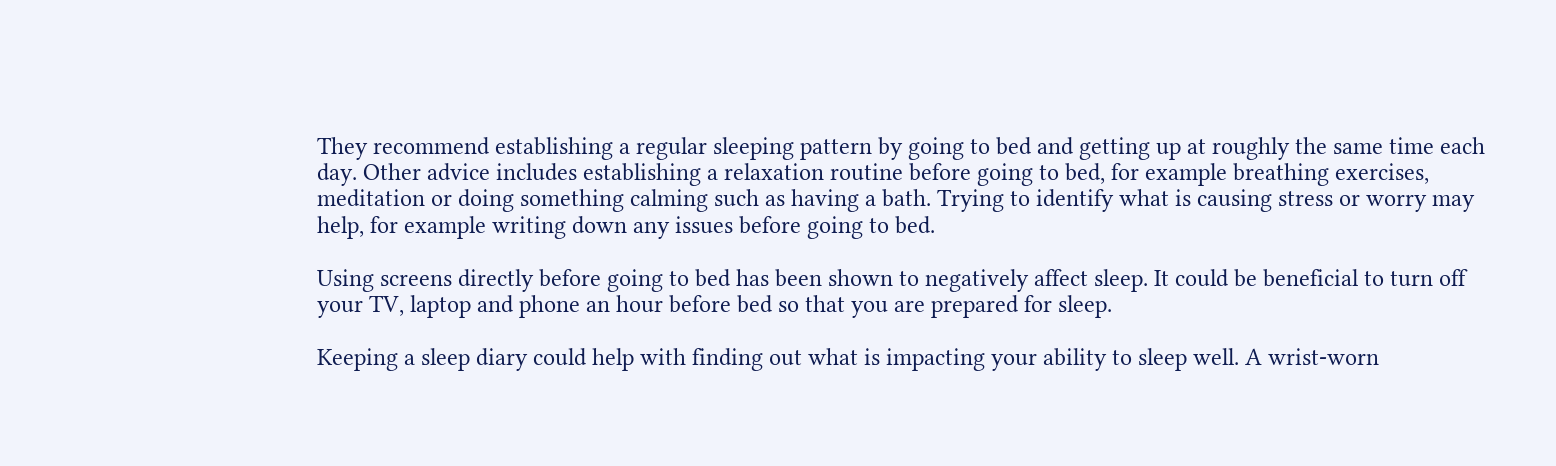They recommend establishing a regular sleeping pattern by going to bed and getting up at roughly the same time each day. Other advice includes establishing a relaxation routine before going to bed, for example breathing exercises, meditation or doing something calming such as having a bath. Trying to identify what is causing stress or worry may help, for example writing down any issues before going to bed.

Using screens directly before going to bed has been shown to negatively affect sleep. It could be beneficial to turn off your TV, laptop and phone an hour before bed so that you are prepared for sleep.

Keeping a sleep diary could help with finding out what is impacting your ability to sleep well. A wrist-worn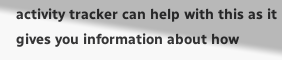activity tracker can help with this as it gives you information about how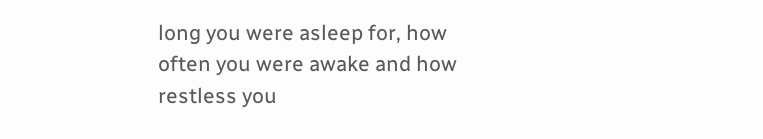long you were asleep for, how often you were awake and how restless you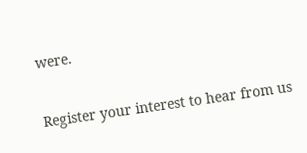were.

Register your interest to hear from us